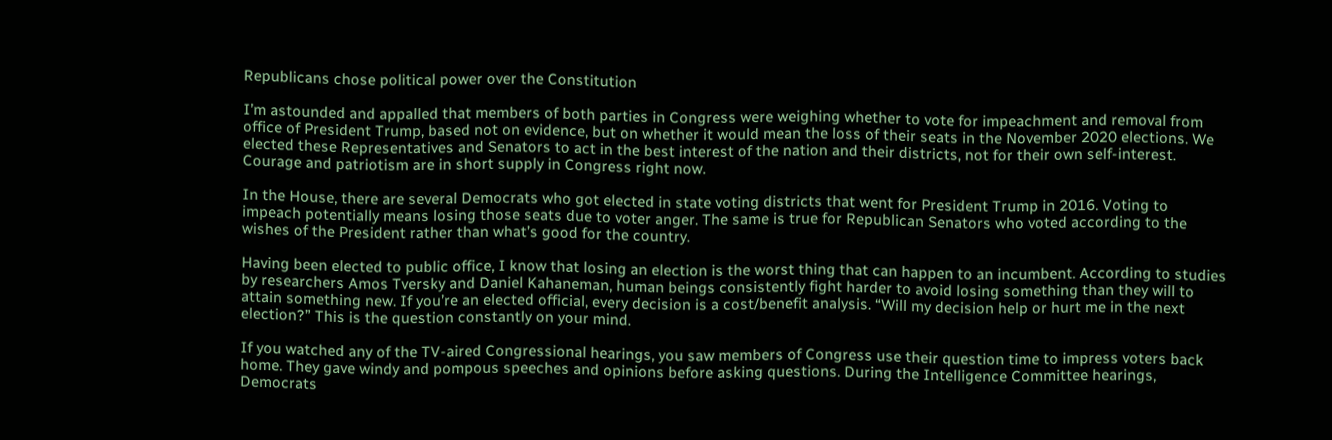Republicans chose political power over the Constitution

I’m astounded and appalled that members of both parties in Congress were weighing whether to vote for impeachment and removal from office of President Trump, based not on evidence, but on whether it would mean the loss of their seats in the November 2020 elections. We elected these Representatives and Senators to act in the best interest of the nation and their districts, not for their own self-interest. Courage and patriotism are in short supply in Congress right now.

In the House, there are several Democrats who got elected in state voting districts that went for President Trump in 2016. Voting to impeach potentially means losing those seats due to voter anger. The same is true for Republican Senators who voted according to the wishes of the President rather than what’s good for the country.

Having been elected to public office, I know that losing an election is the worst thing that can happen to an incumbent. According to studies by researchers Amos Tversky and Daniel Kahaneman, human beings consistently fight harder to avoid losing something than they will to attain something new. If you’re an elected official, every decision is a cost/benefit analysis. “Will my decision help or hurt me in the next election?” This is the question constantly on your mind.

If you watched any of the TV-aired Congressional hearings, you saw members of Congress use their question time to impress voters back home. They gave windy and pompous speeches and opinions before asking questions. During the Intelligence Committee hearings, Democrats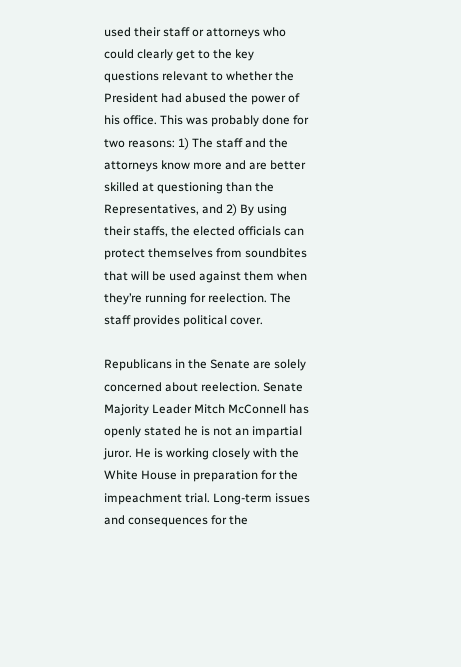used their staff or attorneys who could clearly get to the key questions relevant to whether the President had abused the power of his office. This was probably done for two reasons: 1) The staff and the attorneys know more and are better skilled at questioning than the Representatives, and 2) By using their staffs, the elected officials can protect themselves from soundbites that will be used against them when they’re running for reelection. The staff provides political cover.

Republicans in the Senate are solely concerned about reelection. Senate Majority Leader Mitch McConnell has openly stated he is not an impartial juror. He is working closely with the White House in preparation for the impeachment trial. Long-term issues and consequences for the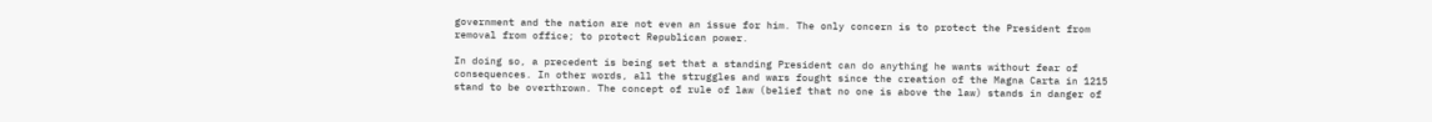government and the nation are not even an issue for him. The only concern is to protect the President from removal from office; to protect Republican power.

In doing so, a precedent is being set that a standing President can do anything he wants without fear of consequences. In other words, all the struggles and wars fought since the creation of the Magna Carta in 1215 stand to be overthrown. The concept of rule of law (belief that no one is above the law) stands in danger of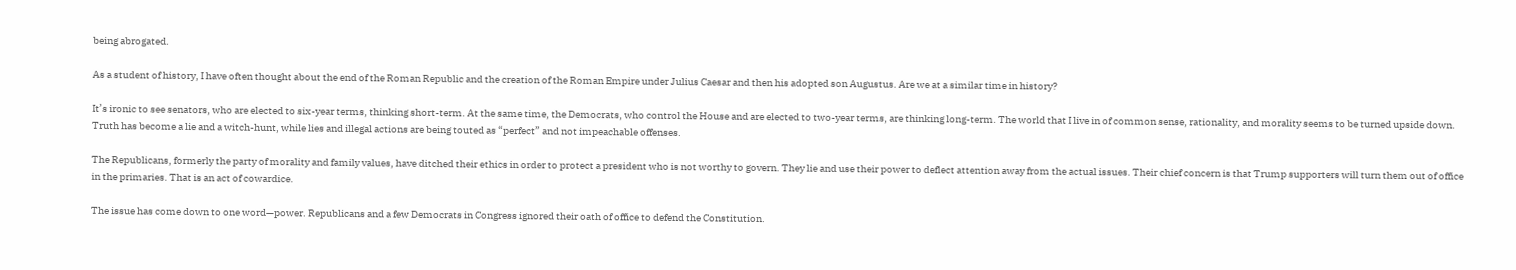being abrogated.

As a student of history, I have often thought about the end of the Roman Republic and the creation of the Roman Empire under Julius Caesar and then his adopted son Augustus. Are we at a similar time in history?

It’s ironic to see senators, who are elected to six-year terms, thinking short-term. At the same time, the Democrats, who control the House and are elected to two-year terms, are thinking long-term. The world that I live in of common sense, rationality, and morality seems to be turned upside down. Truth has become a lie and a witch-hunt, while lies and illegal actions are being touted as “perfect” and not impeachable offenses.

The Republicans, formerly the party of morality and family values, have ditched their ethics in order to protect a president who is not worthy to govern. They lie and use their power to deflect attention away from the actual issues. Their chief concern is that Trump supporters will turn them out of office in the primaries. That is an act of cowardice.

The issue has come down to one word—power. Republicans and a few Democrats in Congress ignored their oath of office to defend the Constitution.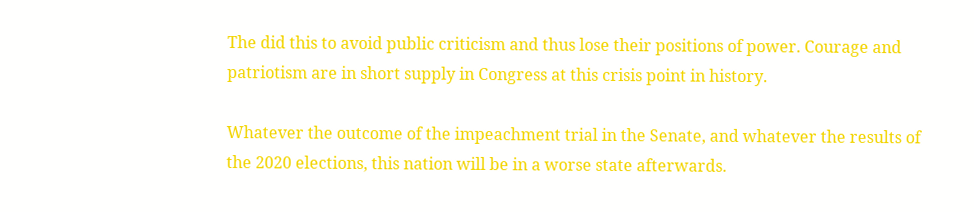The did this to avoid public criticism and thus lose their positions of power. Courage and patriotism are in short supply in Congress at this crisis point in history.

Whatever the outcome of the impeachment trial in the Senate, and whatever the results of the 2020 elections, this nation will be in a worse state afterwards.